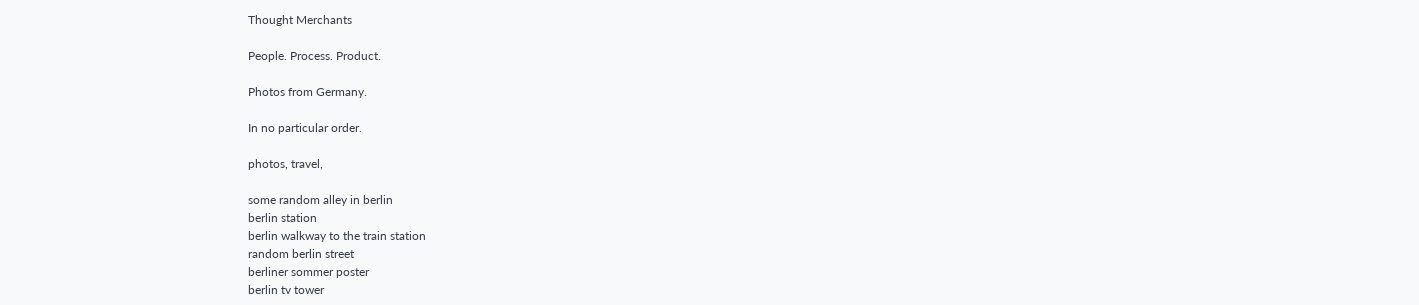Thought Merchants

People. Process. Product.

Photos from Germany.

In no particular order.

photos, travel,

some random alley in berlin
berlin station
berlin walkway to the train station
random berlin street
berliner sommer poster
berlin tv tower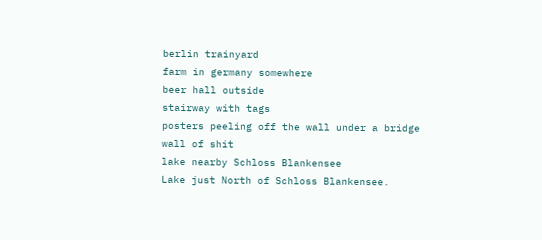berlin trainyard
farm in germany somewhere
beer hall outside
stairway with tags
posters peeling off the wall under a bridge
wall of shit
lake nearby Schloss Blankensee
Lake just North of Schloss Blankensee.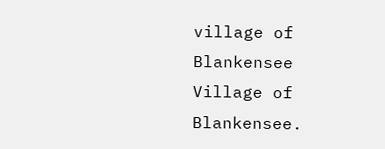village of Blankensee
Village of Blankensee.